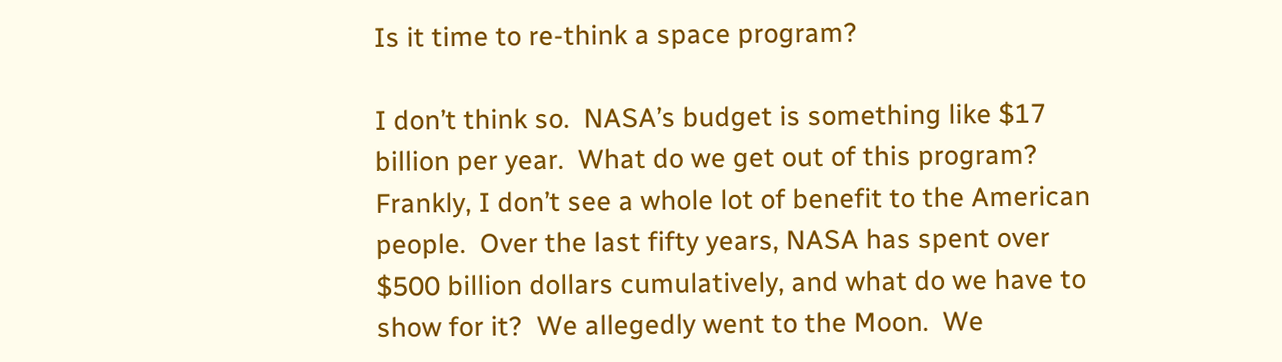Is it time to re-think a space program?

I don’t think so.  NASA’s budget is something like $17 billion per year.  What do we get out of this program?  Frankly, I don’t see a whole lot of benefit to the American people.  Over the last fifty years, NASA has spent over $500 billion dollars cumulatively, and what do we have to show for it?  We allegedly went to the Moon.  We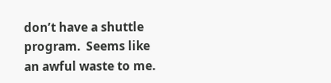don’t have a shuttle program.  Seems like an awful waste to me.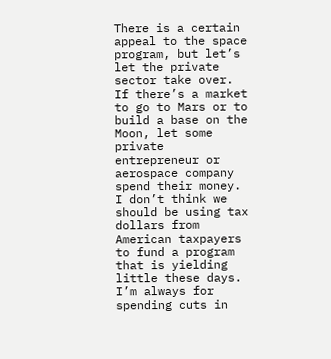There is a certain appeal to the space program, but let’s let the private sector take over.  If there’s a market to go to Mars or to build a base on the Moon, let some private entrepreneur or aerospace company spend their money.  I don’t think we should be using tax dollars from American taxpayers to fund a program that is yielding little these days.  I’m always for spending cuts in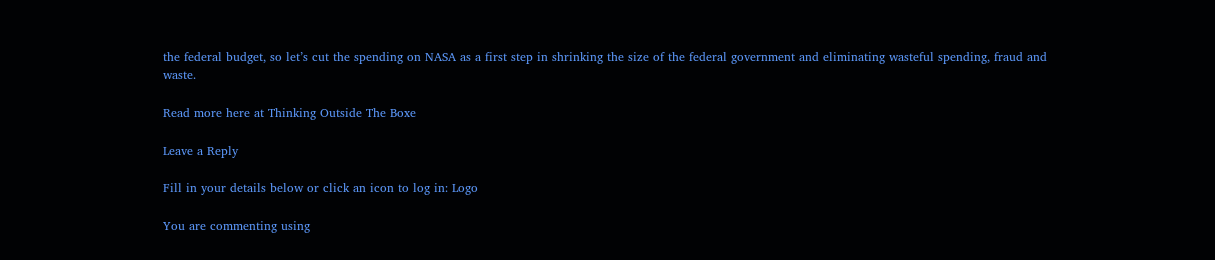the federal budget, so let’s cut the spending on NASA as a first step in shrinking the size of the federal government and eliminating wasteful spending, fraud and waste.

Read more here at Thinking Outside The Boxe

Leave a Reply

Fill in your details below or click an icon to log in: Logo

You are commenting using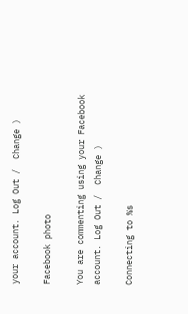your account. Log Out /  Change )

Facebook photo

You are commenting using your Facebook account. Log Out /  Change )

Connecting to %s